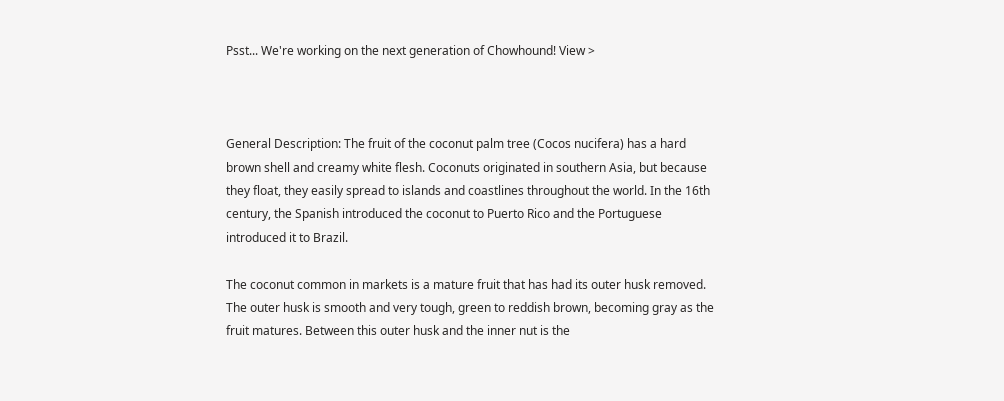Psst... We're working on the next generation of Chowhound! View >



General Description: The fruit of the coconut palm tree (Cocos nucifera) has a hard brown shell and creamy white flesh. Coconuts originated in southern Asia, but because they float, they easily spread to islands and coastlines throughout the world. In the 16th century, the Spanish introduced the coconut to Puerto Rico and the Portuguese introduced it to Brazil.

The coconut common in markets is a mature fruit that has had its outer husk removed. The outer husk is smooth and very tough, green to reddish brown, becoming gray as the fruit matures. Between this outer husk and the inner nut is the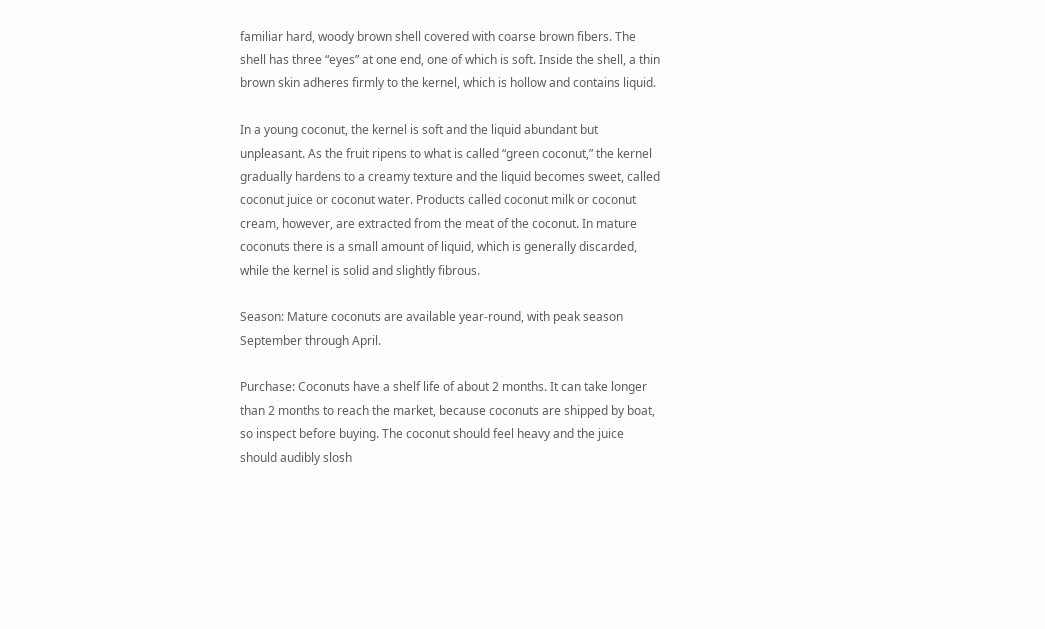familiar hard, woody brown shell covered with coarse brown fibers. The shell has three “eyes” at one end, one of which is soft. Inside the shell, a thin brown skin adheres firmly to the kernel, which is hollow and contains liquid.

In a young coconut, the kernel is soft and the liquid abundant but unpleasant. As the fruit ripens to what is called “green coconut,” the kernel gradually hardens to a creamy texture and the liquid becomes sweet, called coconut juice or coconut water. Products called coconut milk or coconut cream, however, are extracted from the meat of the coconut. In mature coconuts there is a small amount of liquid, which is generally discarded, while the kernel is solid and slightly fibrous.

Season: Mature coconuts are available year-round, with peak season September through April.

Purchase: Coconuts have a shelf life of about 2 months. It can take longer than 2 months to reach the market, because coconuts are shipped by boat, so inspect before buying. The coconut should feel heavy and the juice should audibly slosh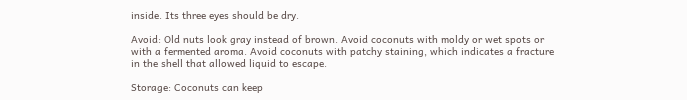inside. Its three eyes should be dry.

Avoid: Old nuts look gray instead of brown. Avoid coconuts with moldy or wet spots or with a fermented aroma. Avoid coconuts with patchy staining, which indicates a fracture in the shell that allowed liquid to escape.

Storage: Coconuts can keep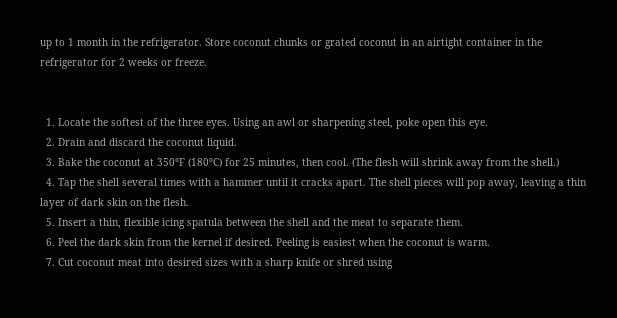up to 1 month in the refrigerator. Store coconut chunks or grated coconut in an airtight container in the refrigerator for 2 weeks or freeze.


  1. Locate the softest of the three eyes. Using an awl or sharpening steel, poke open this eye.
  2. Drain and discard the coconut liquid.
  3. Bake the coconut at 350°F (180°C) for 25 minutes, then cool. (The flesh will shrink away from the shell.)
  4. Tap the shell several times with a hammer until it cracks apart. The shell pieces will pop away, leaving a thin layer of dark skin on the flesh.
  5. Insert a thin, flexible icing spatula between the shell and the meat to separate them.
  6. Peel the dark skin from the kernel if desired. Peeling is easiest when the coconut is warm.
  7. Cut coconut meat into desired sizes with a sharp knife or shred using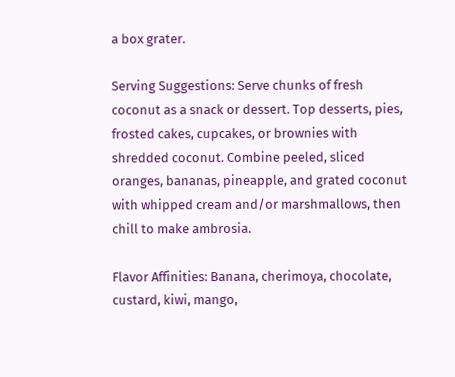a box grater.

Serving Suggestions: Serve chunks of fresh coconut as a snack or dessert. Top desserts, pies, frosted cakes, cupcakes, or brownies with shredded coconut. Combine peeled, sliced oranges, bananas, pineapple, and grated coconut with whipped cream and/or marshmallows, then chill to make ambrosia.

Flavor Affinities: Banana, cherimoya, chocolate, custard, kiwi, mango,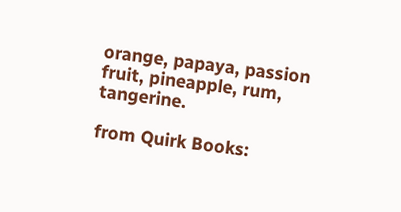orange, papaya, passion fruit, pineapple, rum, tangerine.

from Quirk Books: